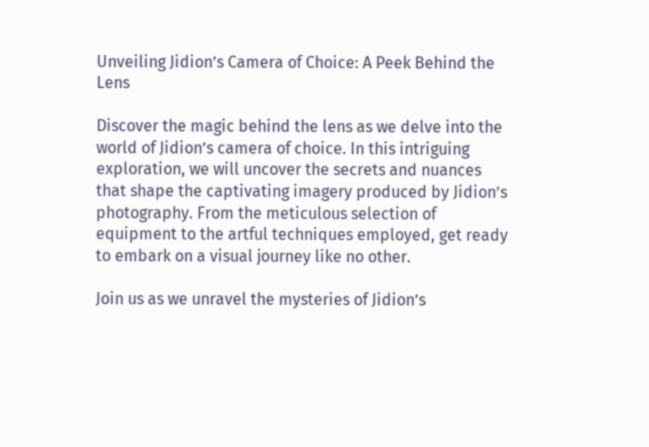Unveiling Jidion’s Camera of Choice: A Peek Behind the Lens

Discover the magic behind the lens as we delve into the world of Jidion’s camera of choice. In this intriguing exploration, we will uncover the secrets and nuances that shape the captivating imagery produced by Jidion’s photography. From the meticulous selection of equipment to the artful techniques employed, get ready to embark on a visual journey like no other.

Join us as we unravel the mysteries of Jidion’s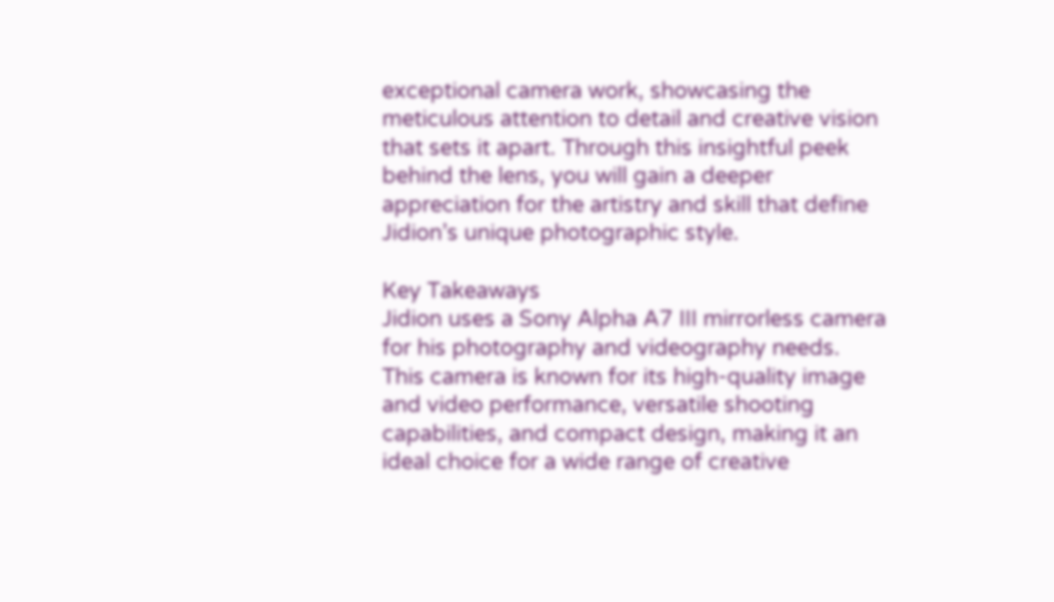exceptional camera work, showcasing the meticulous attention to detail and creative vision that sets it apart. Through this insightful peek behind the lens, you will gain a deeper appreciation for the artistry and skill that define Jidion’s unique photographic style.

Key Takeaways
Jidion uses a Sony Alpha A7 III mirrorless camera for his photography and videography needs. This camera is known for its high-quality image and video performance, versatile shooting capabilities, and compact design, making it an ideal choice for a wide range of creative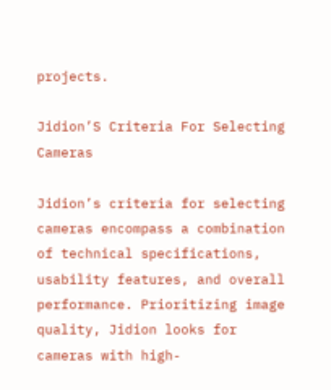projects.

Jidion’S Criteria For Selecting Cameras

Jidion’s criteria for selecting cameras encompass a combination of technical specifications, usability features, and overall performance. Prioritizing image quality, Jidion looks for cameras with high-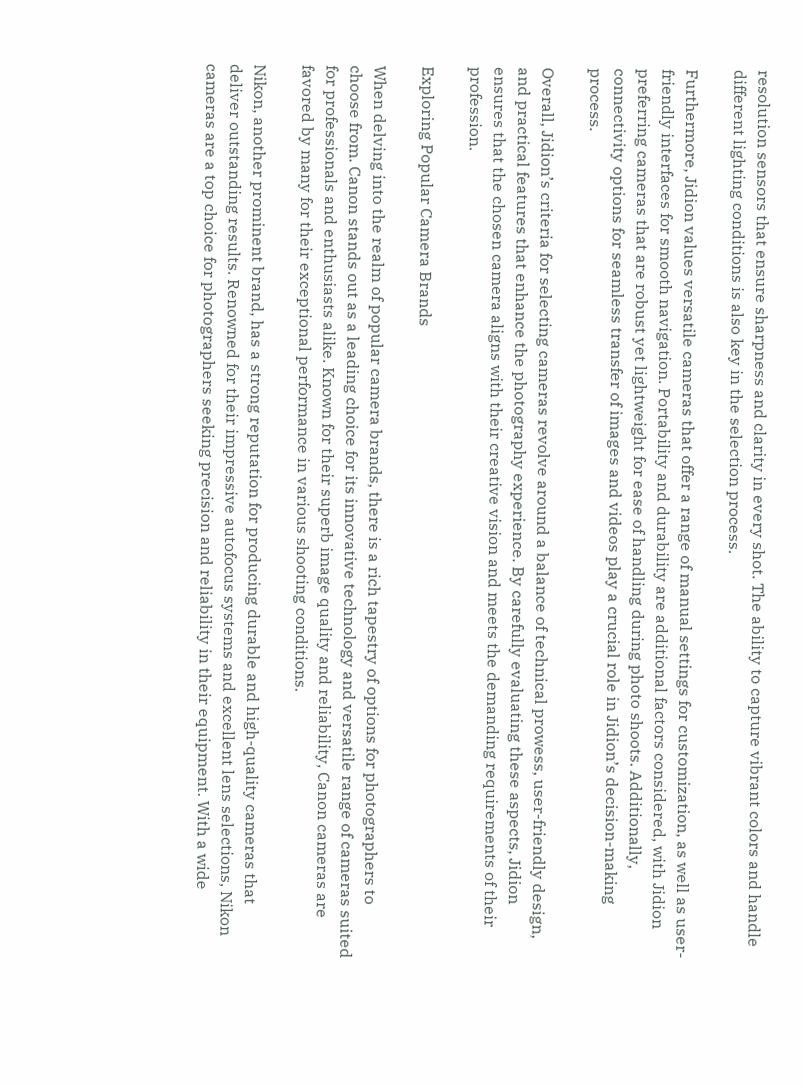resolution sensors that ensure sharpness and clarity in every shot. The ability to capture vibrant colors and handle different lighting conditions is also key in the selection process.

Furthermore, Jidion values versatile cameras that offer a range of manual settings for customization, as well as user-friendly interfaces for smooth navigation. Portability and durability are additional factors considered, with Jidion preferring cameras that are robust yet lightweight for ease of handling during photo shoots. Additionally, connectivity options for seamless transfer of images and videos play a crucial role in Jidion’s decision-making process.

Overall, Jidion’s criteria for selecting cameras revolve around a balance of technical prowess, user-friendly design, and practical features that enhance the photography experience. By carefully evaluating these aspects, Jidion ensures that the chosen camera aligns with their creative vision and meets the demanding requirements of their profession.

Exploring Popular Camera Brands

When delving into the realm of popular camera brands, there is a rich tapestry of options for photographers to choose from. Canon stands out as a leading choice for its innovative technology and versatile range of cameras suited for professionals and enthusiasts alike. Known for their superb image quality and reliability, Canon cameras are favored by many for their exceptional performance in various shooting conditions.

Nikon, another prominent brand, has a strong reputation for producing durable and high-quality cameras that deliver outstanding results. Renowned for their impressive autofocus systems and excellent lens selections, Nikon cameras are a top choice for photographers seeking precision and reliability in their equipment. With a wide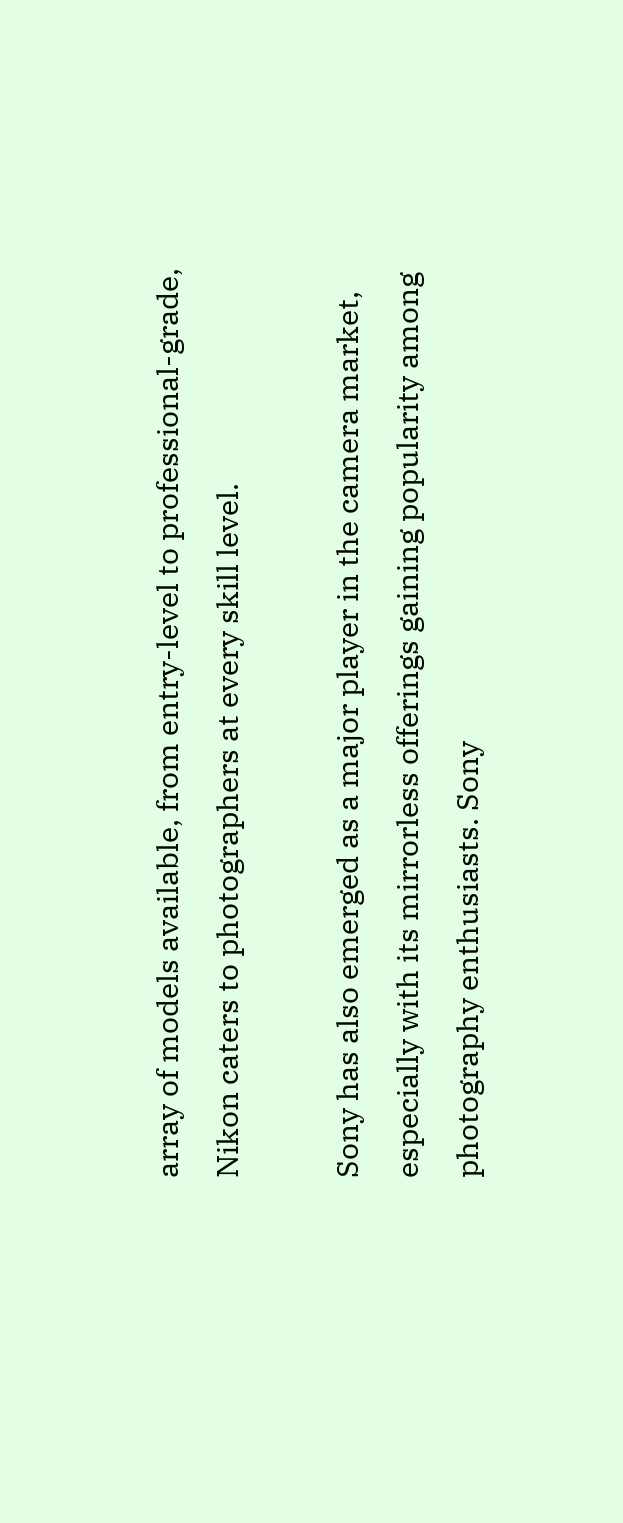array of models available, from entry-level to professional-grade, Nikon caters to photographers at every skill level.

Sony has also emerged as a major player in the camera market, especially with its mirrorless offerings gaining popularity among photography enthusiasts. Sony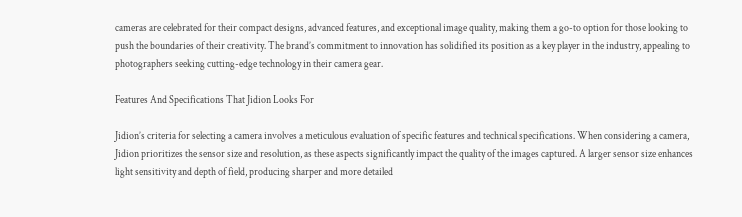cameras are celebrated for their compact designs, advanced features, and exceptional image quality, making them a go-to option for those looking to push the boundaries of their creativity. The brand’s commitment to innovation has solidified its position as a key player in the industry, appealing to photographers seeking cutting-edge technology in their camera gear.

Features And Specifications That Jidion Looks For

Jidion’s criteria for selecting a camera involves a meticulous evaluation of specific features and technical specifications. When considering a camera, Jidion prioritizes the sensor size and resolution, as these aspects significantly impact the quality of the images captured. A larger sensor size enhances light sensitivity and depth of field, producing sharper and more detailed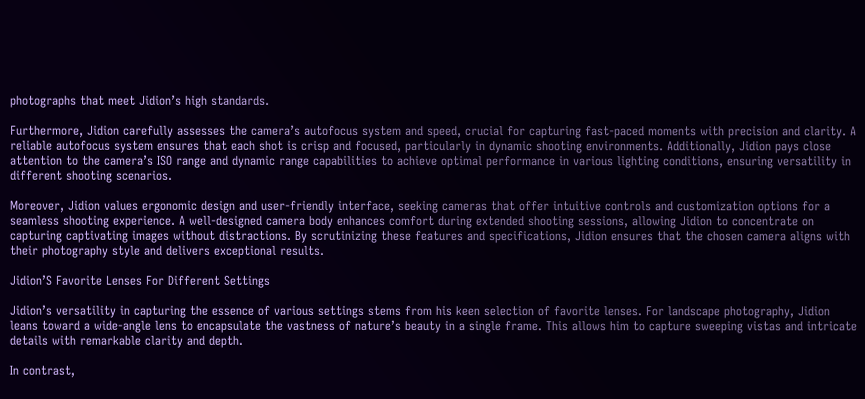photographs that meet Jidion’s high standards.

Furthermore, Jidion carefully assesses the camera’s autofocus system and speed, crucial for capturing fast-paced moments with precision and clarity. A reliable autofocus system ensures that each shot is crisp and focused, particularly in dynamic shooting environments. Additionally, Jidion pays close attention to the camera’s ISO range and dynamic range capabilities to achieve optimal performance in various lighting conditions, ensuring versatility in different shooting scenarios.

Moreover, Jidion values ergonomic design and user-friendly interface, seeking cameras that offer intuitive controls and customization options for a seamless shooting experience. A well-designed camera body enhances comfort during extended shooting sessions, allowing Jidion to concentrate on capturing captivating images without distractions. By scrutinizing these features and specifications, Jidion ensures that the chosen camera aligns with their photography style and delivers exceptional results.

Jidion’S Favorite Lenses For Different Settings

Jidion’s versatility in capturing the essence of various settings stems from his keen selection of favorite lenses. For landscape photography, Jidion leans toward a wide-angle lens to encapsulate the vastness of nature’s beauty in a single frame. This allows him to capture sweeping vistas and intricate details with remarkable clarity and depth.

In contrast,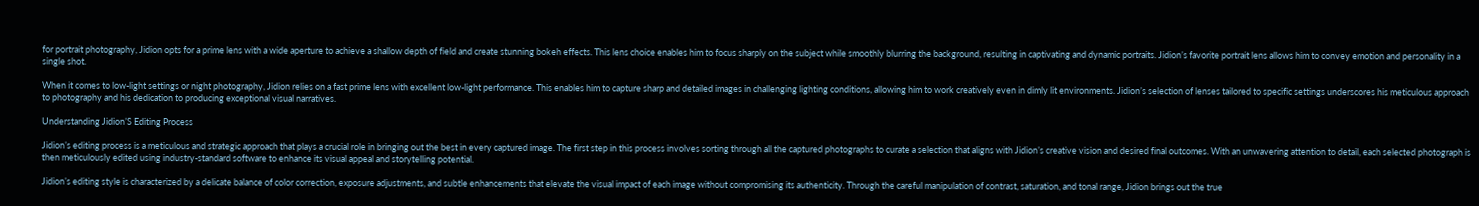for portrait photography, Jidion opts for a prime lens with a wide aperture to achieve a shallow depth of field and create stunning bokeh effects. This lens choice enables him to focus sharply on the subject while smoothly blurring the background, resulting in captivating and dynamic portraits. Jidion’s favorite portrait lens allows him to convey emotion and personality in a single shot.

When it comes to low-light settings or night photography, Jidion relies on a fast prime lens with excellent low-light performance. This enables him to capture sharp and detailed images in challenging lighting conditions, allowing him to work creatively even in dimly lit environments. Jidion’s selection of lenses tailored to specific settings underscores his meticulous approach to photography and his dedication to producing exceptional visual narratives.

Understanding Jidion’S Editing Process

Jidion’s editing process is a meticulous and strategic approach that plays a crucial role in bringing out the best in every captured image. The first step in this process involves sorting through all the captured photographs to curate a selection that aligns with Jidion’s creative vision and desired final outcomes. With an unwavering attention to detail, each selected photograph is then meticulously edited using industry-standard software to enhance its visual appeal and storytelling potential.

Jidion’s editing style is characterized by a delicate balance of color correction, exposure adjustments, and subtle enhancements that elevate the visual impact of each image without compromising its authenticity. Through the careful manipulation of contrast, saturation, and tonal range, Jidion brings out the true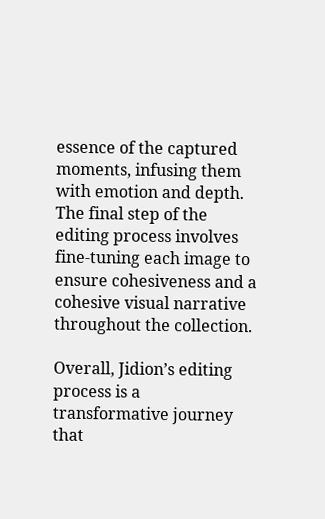essence of the captured moments, infusing them with emotion and depth. The final step of the editing process involves fine-tuning each image to ensure cohesiveness and a cohesive visual narrative throughout the collection.

Overall, Jidion’s editing process is a transformative journey that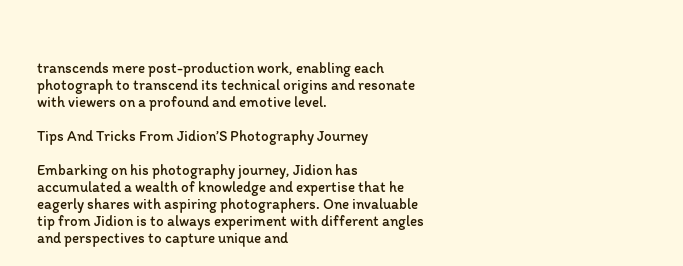transcends mere post-production work, enabling each photograph to transcend its technical origins and resonate with viewers on a profound and emotive level.

Tips And Tricks From Jidion’S Photography Journey

Embarking on his photography journey, Jidion has accumulated a wealth of knowledge and expertise that he eagerly shares with aspiring photographers. One invaluable tip from Jidion is to always experiment with different angles and perspectives to capture unique and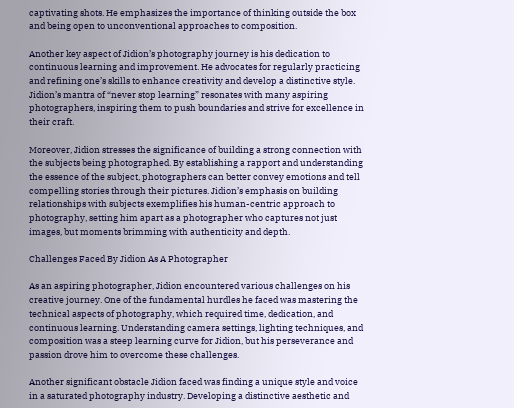captivating shots. He emphasizes the importance of thinking outside the box and being open to unconventional approaches to composition.

Another key aspect of Jidion’s photography journey is his dedication to continuous learning and improvement. He advocates for regularly practicing and refining one’s skills to enhance creativity and develop a distinctive style. Jidion’s mantra of “never stop learning” resonates with many aspiring photographers, inspiring them to push boundaries and strive for excellence in their craft.

Moreover, Jidion stresses the significance of building a strong connection with the subjects being photographed. By establishing a rapport and understanding the essence of the subject, photographers can better convey emotions and tell compelling stories through their pictures. Jidion’s emphasis on building relationships with subjects exemplifies his human-centric approach to photography, setting him apart as a photographer who captures not just images, but moments brimming with authenticity and depth.

Challenges Faced By Jidion As A Photographer

As an aspiring photographer, Jidion encountered various challenges on his creative journey. One of the fundamental hurdles he faced was mastering the technical aspects of photography, which required time, dedication, and continuous learning. Understanding camera settings, lighting techniques, and composition was a steep learning curve for Jidion, but his perseverance and passion drove him to overcome these challenges.

Another significant obstacle Jidion faced was finding a unique style and voice in a saturated photography industry. Developing a distinctive aesthetic and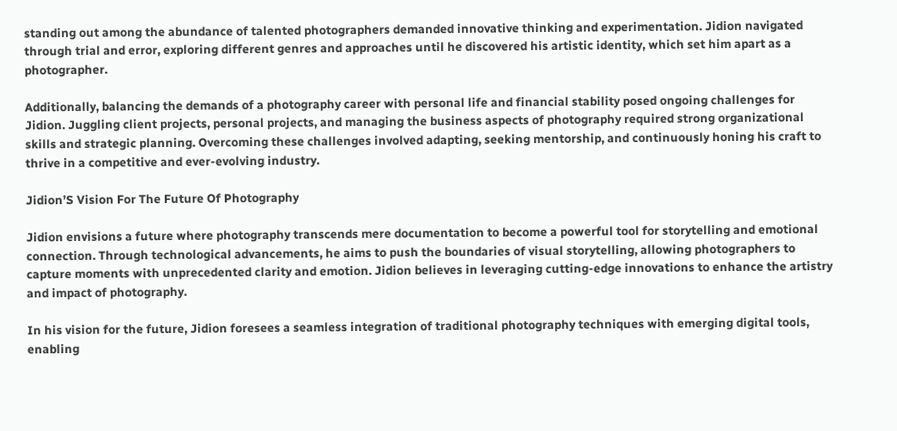standing out among the abundance of talented photographers demanded innovative thinking and experimentation. Jidion navigated through trial and error, exploring different genres and approaches until he discovered his artistic identity, which set him apart as a photographer.

Additionally, balancing the demands of a photography career with personal life and financial stability posed ongoing challenges for Jidion. Juggling client projects, personal projects, and managing the business aspects of photography required strong organizational skills and strategic planning. Overcoming these challenges involved adapting, seeking mentorship, and continuously honing his craft to thrive in a competitive and ever-evolving industry.

Jidion’S Vision For The Future Of Photography

Jidion envisions a future where photography transcends mere documentation to become a powerful tool for storytelling and emotional connection. Through technological advancements, he aims to push the boundaries of visual storytelling, allowing photographers to capture moments with unprecedented clarity and emotion. Jidion believes in leveraging cutting-edge innovations to enhance the artistry and impact of photography.

In his vision for the future, Jidion foresees a seamless integration of traditional photography techniques with emerging digital tools, enabling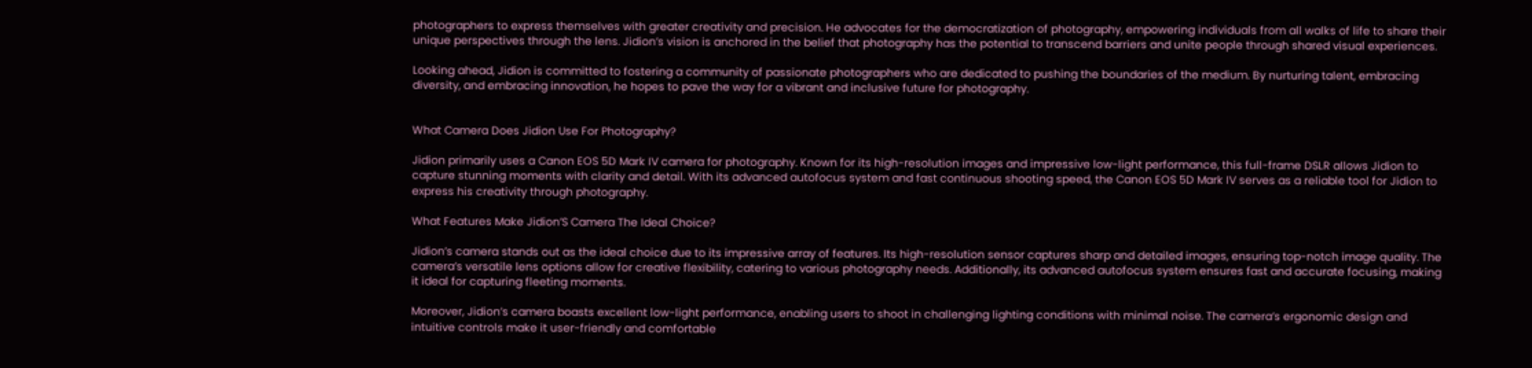photographers to express themselves with greater creativity and precision. He advocates for the democratization of photography, empowering individuals from all walks of life to share their unique perspectives through the lens. Jidion’s vision is anchored in the belief that photography has the potential to transcend barriers and unite people through shared visual experiences.

Looking ahead, Jidion is committed to fostering a community of passionate photographers who are dedicated to pushing the boundaries of the medium. By nurturing talent, embracing diversity, and embracing innovation, he hopes to pave the way for a vibrant and inclusive future for photography.


What Camera Does Jidion Use For Photography?

Jidion primarily uses a Canon EOS 5D Mark IV camera for photography. Known for its high-resolution images and impressive low-light performance, this full-frame DSLR allows Jidion to capture stunning moments with clarity and detail. With its advanced autofocus system and fast continuous shooting speed, the Canon EOS 5D Mark IV serves as a reliable tool for Jidion to express his creativity through photography.

What Features Make Jidion’S Camera The Ideal Choice?

Jidion’s camera stands out as the ideal choice due to its impressive array of features. Its high-resolution sensor captures sharp and detailed images, ensuring top-notch image quality. The camera’s versatile lens options allow for creative flexibility, catering to various photography needs. Additionally, its advanced autofocus system ensures fast and accurate focusing, making it ideal for capturing fleeting moments.

Moreover, Jidion’s camera boasts excellent low-light performance, enabling users to shoot in challenging lighting conditions with minimal noise. The camera’s ergonomic design and intuitive controls make it user-friendly and comfortable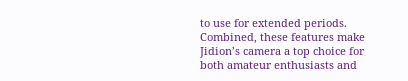to use for extended periods. Combined, these features make Jidion’s camera a top choice for both amateur enthusiasts and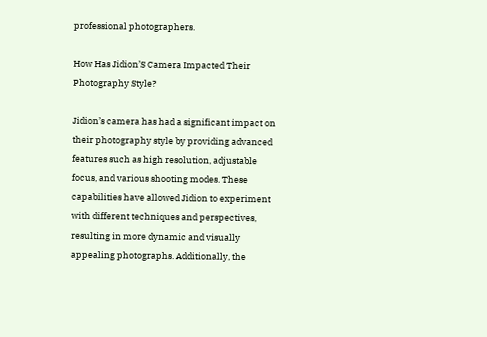professional photographers.

How Has Jidion’S Camera Impacted Their Photography Style?

Jidion’s camera has had a significant impact on their photography style by providing advanced features such as high resolution, adjustable focus, and various shooting modes. These capabilities have allowed Jidion to experiment with different techniques and perspectives, resulting in more dynamic and visually appealing photographs. Additionally, the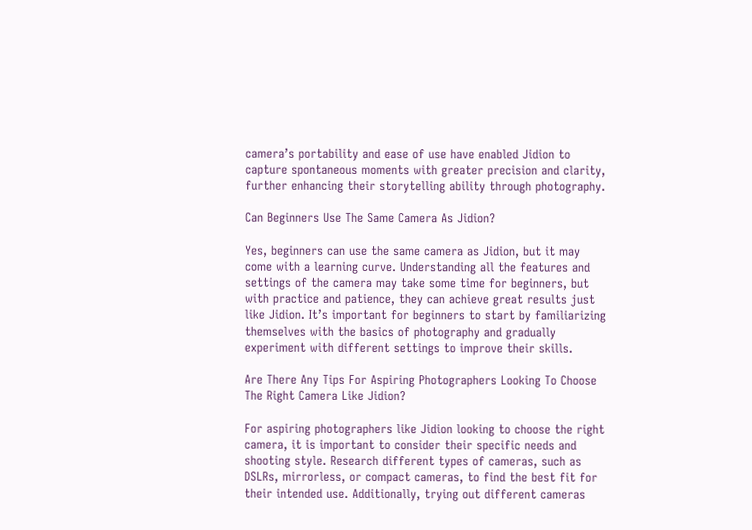camera’s portability and ease of use have enabled Jidion to capture spontaneous moments with greater precision and clarity, further enhancing their storytelling ability through photography.

Can Beginners Use The Same Camera As Jidion?

Yes, beginners can use the same camera as Jidion, but it may come with a learning curve. Understanding all the features and settings of the camera may take some time for beginners, but with practice and patience, they can achieve great results just like Jidion. It’s important for beginners to start by familiarizing themselves with the basics of photography and gradually experiment with different settings to improve their skills.

Are There Any Tips For Aspiring Photographers Looking To Choose The Right Camera Like Jidion?

For aspiring photographers like Jidion looking to choose the right camera, it is important to consider their specific needs and shooting style. Research different types of cameras, such as DSLRs, mirrorless, or compact cameras, to find the best fit for their intended use. Additionally, trying out different cameras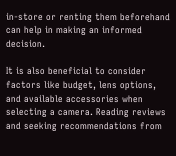in-store or renting them beforehand can help in making an informed decision.

It is also beneficial to consider factors like budget, lens options, and available accessories when selecting a camera. Reading reviews and seeking recommendations from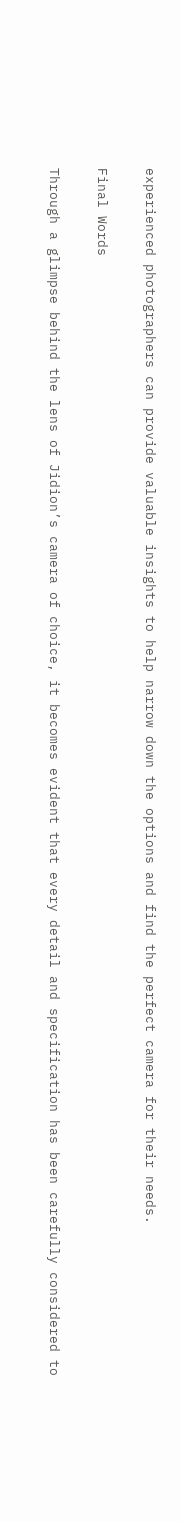experienced photographers can provide valuable insights to help narrow down the options and find the perfect camera for their needs.

Final Words

Through a glimpse behind the lens of Jidion’s camera of choice, it becomes evident that every detail and specification has been carefully considered to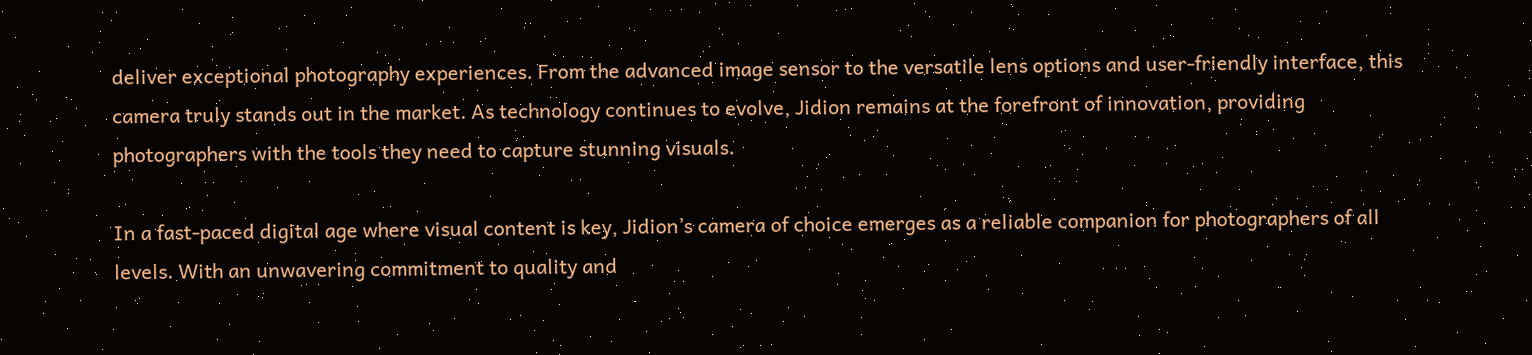deliver exceptional photography experiences. From the advanced image sensor to the versatile lens options and user-friendly interface, this camera truly stands out in the market. As technology continues to evolve, Jidion remains at the forefront of innovation, providing photographers with the tools they need to capture stunning visuals.

In a fast-paced digital age where visual content is key, Jidion’s camera of choice emerges as a reliable companion for photographers of all levels. With an unwavering commitment to quality and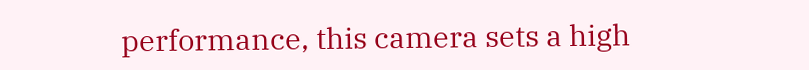performance, this camera sets a high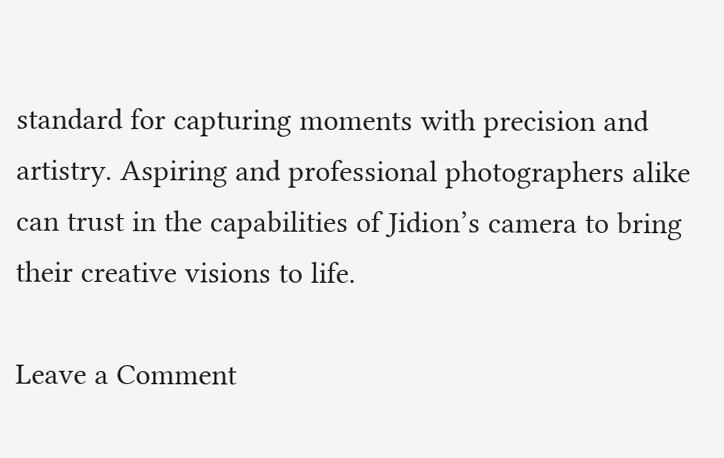standard for capturing moments with precision and artistry. Aspiring and professional photographers alike can trust in the capabilities of Jidion’s camera to bring their creative visions to life.

Leave a Comment